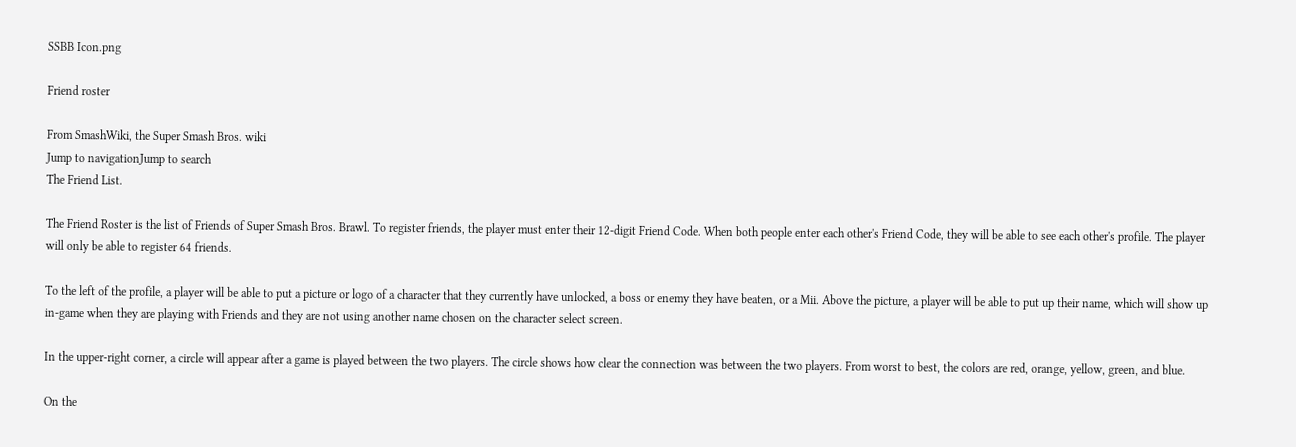SSBB Icon.png

Friend roster

From SmashWiki, the Super Smash Bros. wiki
Jump to navigationJump to search
The Friend List.

The Friend Roster is the list of Friends of Super Smash Bros. Brawl. To register friends, the player must enter their 12-digit Friend Code. When both people enter each other's Friend Code, they will be able to see each other's profile. The player will only be able to register 64 friends.

To the left of the profile, a player will be able to put a picture or logo of a character that they currently have unlocked, a boss or enemy they have beaten, or a Mii. Above the picture, a player will be able to put up their name, which will show up in-game when they are playing with Friends and they are not using another name chosen on the character select screen.

In the upper-right corner, a circle will appear after a game is played between the two players. The circle shows how clear the connection was between the two players. From worst to best, the colors are red, orange, yellow, green, and blue.

On the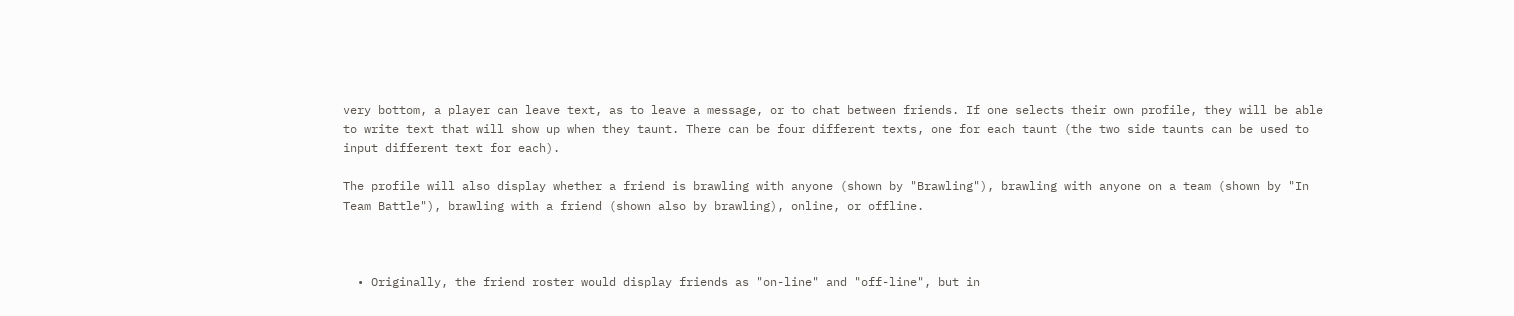very bottom, a player can leave text, as to leave a message, or to chat between friends. If one selects their own profile, they will be able to write text that will show up when they taunt. There can be four different texts, one for each taunt (the two side taunts can be used to input different text for each).

The profile will also display whether a friend is brawling with anyone (shown by "Brawling"), brawling with anyone on a team (shown by "In Team Battle"), brawling with a friend (shown also by brawling), online, or offline.



  • Originally, the friend roster would display friends as "on-line" and "off-line", but in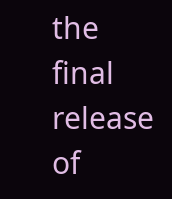the final release of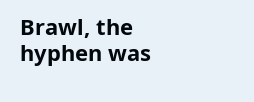Brawl, the hyphen was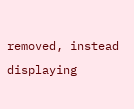removed, instead displaying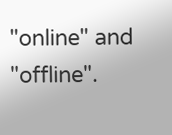"online" and "offline".